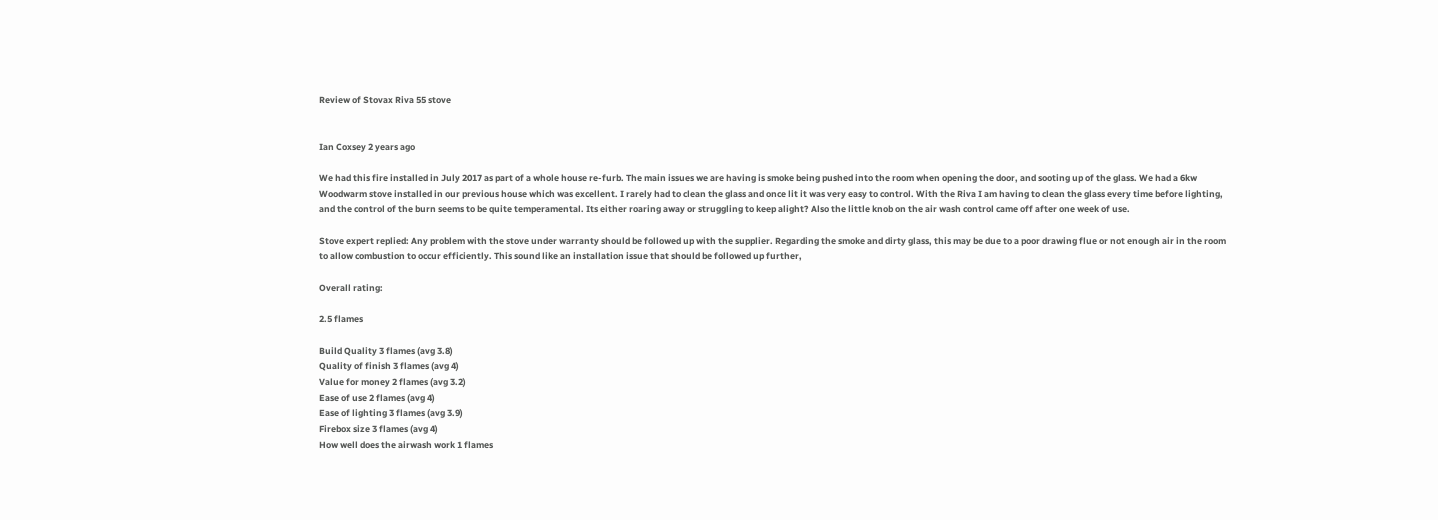Review of Stovax Riva 55 stove


Ian Coxsey 2 years ago

We had this fire installed in July 2017 as part of a whole house re-furb. The main issues we are having is smoke being pushed into the room when opening the door, and sooting up of the glass. We had a 6kw Woodwarm stove installed in our previous house which was excellent. I rarely had to clean the glass and once lit it was very easy to control. With the Riva I am having to clean the glass every time before lighting, and the control of the burn seems to be quite temperamental. Its either roaring away or struggling to keep alight? Also the little knob on the air wash control came off after one week of use.

Stove expert replied: Any problem with the stove under warranty should be followed up with the supplier. Regarding the smoke and dirty glass, this may be due to a poor drawing flue or not enough air in the room to allow combustion to occur efficiently. This sound like an installation issue that should be followed up further,

Overall rating:

2.5 flames

Build Quality 3 flames (avg 3.8)
Quality of finish 3 flames (avg 4)
Value for money 2 flames (avg 3.2)
Ease of use 2 flames (avg 4)
Ease of lighting 3 flames (avg 3.9)
Firebox size 3 flames (avg 4)
How well does the airwash work 1 flames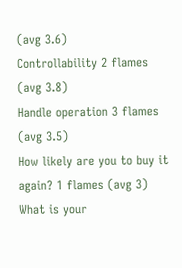(avg 3.6)
Controllability 2 flames (avg 3.8)
Handle operation 3 flames (avg 3.5)
How likely are you to buy it again? 1 flames (avg 3)
What is your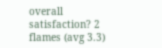overall satisfaction? 2 flames (avg 3.3)